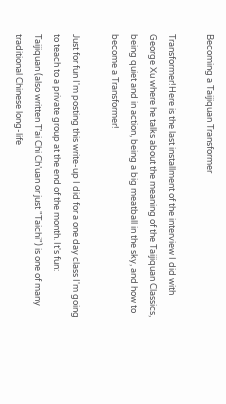Becoming a Taijiquan Transformer

Transformer!Here is the last installment of the interview I did with George Xu where he talks about the meaning of the Taijiquan Classics, being quiet and in action, being a big meatball in the sky, and how to become a Transformer!

Just for fun I'm posting this write-up I did for a one day class I'm going to teach to a private group at the end of the month. It's fun:
Taijiquan (also written T’ai Chi Ch’uan or just "Taichi") is one of many traditional Chinese long-life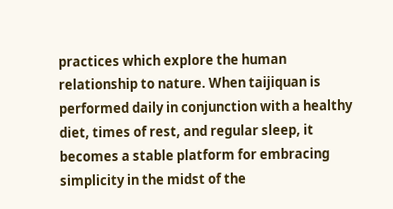practices which explore the human relationship to nature. When taijiquan is performed daily in conjunction with a healthy diet, times of rest, and regular sleep, it becomes a stable platform for embracing simplicity in the midst of the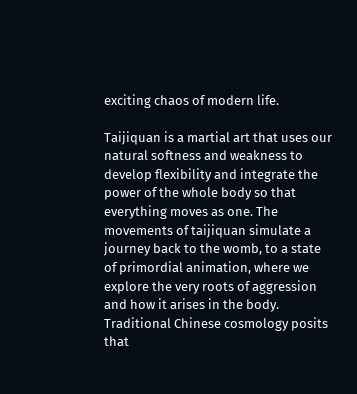exciting chaos of modern life.

Taijiquan is a martial art that uses our natural softness and weakness to develop flexibility and integrate the power of the whole body so that everything moves as one. The movements of taijiquan simulate a journey back to the womb, to a state of primordial animation, where we explore the very roots of aggression and how it arises in the body. Traditional Chinese cosmology posits that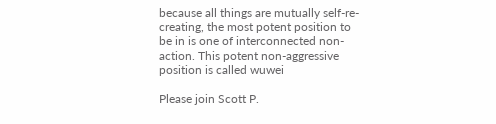because all things are mutually self-re-creating, the most potent position to be in is one of interconnected non-action. This potent non-aggressive position is called wuwei

Please join Scott P.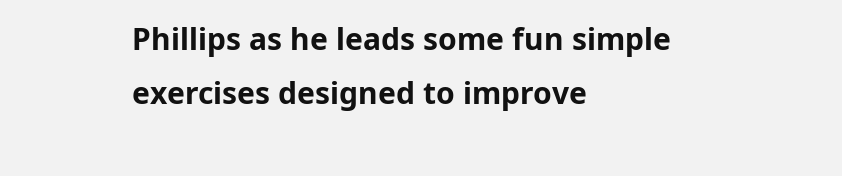Phillips as he leads some fun simple exercises designed to improve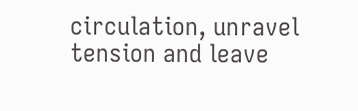circulation, unravel tension and leave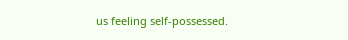us feeling self-possessed.